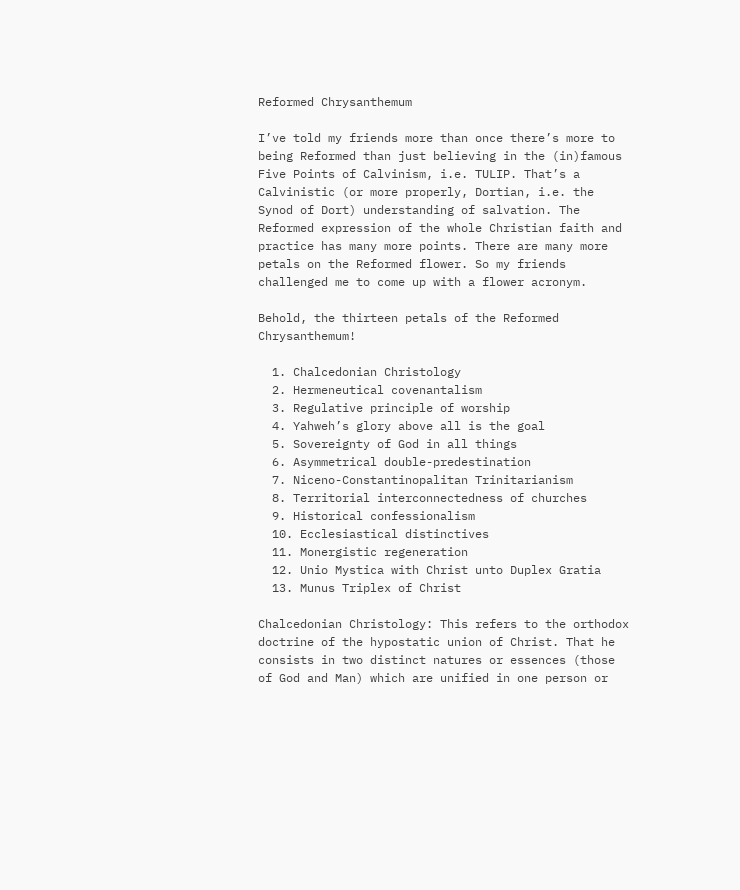Reformed Chrysanthemum

I’ve told my friends more than once there’s more to being Reformed than just believing in the (in)famous Five Points of Calvinism, i.e. TULIP. That’s a Calvinistic (or more properly, Dortian, i.e. the Synod of Dort) understanding of salvation. The Reformed expression of the whole Christian faith and practice has many more points. There are many more petals on the Reformed flower. So my friends challenged me to come up with a flower acronym.

Behold, the thirteen petals of the Reformed Chrysanthemum!

  1. Chalcedonian Christology
  2. Hermeneutical covenantalism
  3. Regulative principle of worship
  4. Yahweh’s glory above all is the goal
  5. Sovereignty of God in all things
  6. Asymmetrical double-predestination
  7. Niceno-Constantinopalitan Trinitarianism
  8. Territorial interconnectedness of churches
  9. Historical confessionalism
  10. Ecclesiastical distinctives
  11. Monergistic regeneration
  12. Unio Mystica with Christ unto Duplex Gratia
  13. Munus Triplex of Christ

Chalcedonian Christology: This refers to the orthodox doctrine of the hypostatic union of Christ. That he consists in two distinct natures or essences (those of God and Man) which are unified in one person or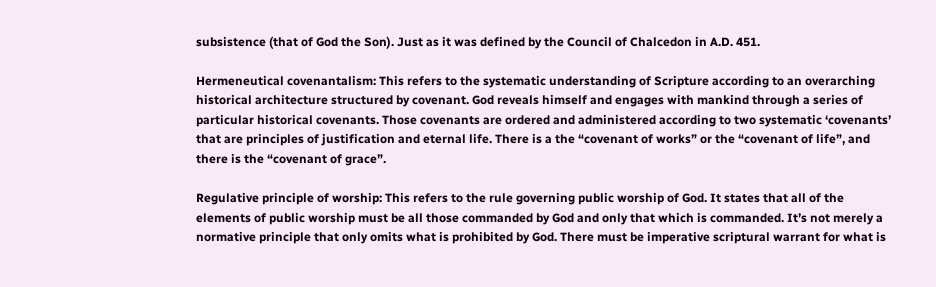subsistence (that of God the Son). Just as it was defined by the Council of Chalcedon in A.D. 451.

Hermeneutical covenantalism: This refers to the systematic understanding of Scripture according to an overarching historical architecture structured by covenant. God reveals himself and engages with mankind through a series of particular historical covenants. Those covenants are ordered and administered according to two systematic ‘covenants’ that are principles of justification and eternal life. There is a the “covenant of works” or the “covenant of life”, and there is the “covenant of grace”.

Regulative principle of worship: This refers to the rule governing public worship of God. It states that all of the elements of public worship must be all those commanded by God and only that which is commanded. It’s not merely a normative principle that only omits what is prohibited by God. There must be imperative scriptural warrant for what is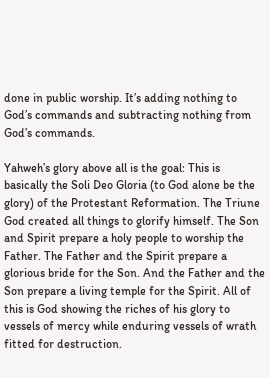done in public worship. It’s adding nothing to God’s commands and subtracting nothing from God’s commands.

Yahweh’s glory above all is the goal: This is basically the Soli Deo Gloria (to God alone be the glory) of the Protestant Reformation. The Triune God created all things to glorify himself. The Son and Spirit prepare a holy people to worship the Father. The Father and the Spirit prepare a glorious bride for the Son. And the Father and the Son prepare a living temple for the Spirit. All of this is God showing the riches of his glory to vessels of mercy while enduring vessels of wrath fitted for destruction.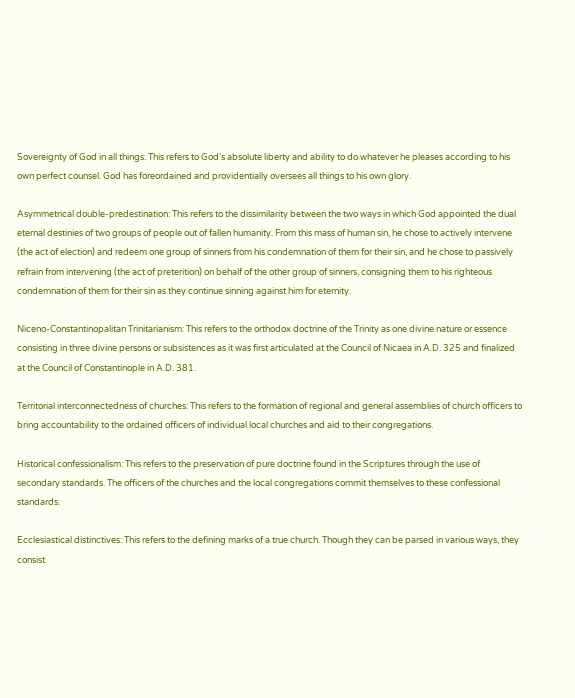Sovereignty of God in all things: This refers to God’s absolute liberty and ability to do whatever he pleases according to his own perfect counsel. God has foreordained and providentially oversees all things to his own glory.

Asymmetrical double-predestination: This refers to the dissimilarity between the two ways in which God appointed the dual eternal destinies of two groups of people out of fallen humanity. From this mass of human sin, he chose to actively intervene (the act of election) and redeem one group of sinners from his condemnation of them for their sin, and he chose to passively refrain from intervening (the act of preterition) on behalf of the other group of sinners, consigning them to his righteous condemnation of them for their sin as they continue sinning against him for eternity.

Niceno-Constantinopalitan Trinitarianism: This refers to the orthodox doctrine of the Trinity as one divine nature or essence consisting in three divine persons or subsistences as it was first articulated at the Council of Nicaea in A.D. 325 and finalized at the Council of Constantinople in A.D. 381.

Territorial interconnectedness of churches: This refers to the formation of regional and general assemblies of church officers to bring accountability to the ordained officers of individual local churches and aid to their congregations.

Historical confessionalism: This refers to the preservation of pure doctrine found in the Scriptures through the use of secondary standards. The officers of the churches and the local congregations commit themselves to these confessional standards.

Ecclesiastical distinctives: This refers to the defining marks of a true church. Though they can be parsed in various ways, they consist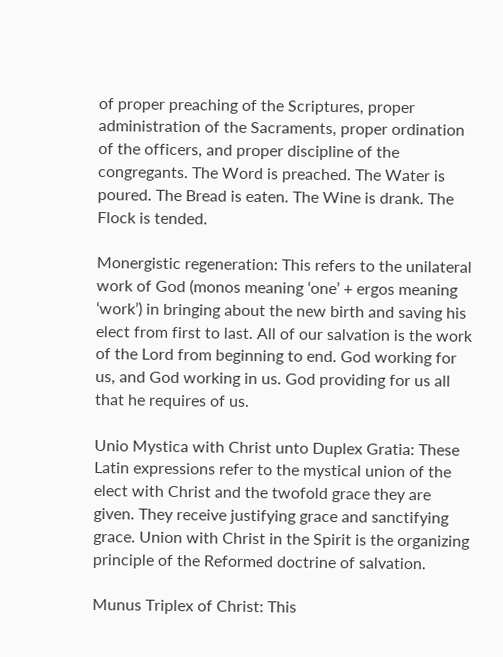of proper preaching of the Scriptures, proper administration of the Sacraments, proper ordination of the officers, and proper discipline of the congregants. The Word is preached. The Water is poured. The Bread is eaten. The Wine is drank. The Flock is tended.

Monergistic regeneration: This refers to the unilateral work of God (monos meaning ‘one’ + ergos meaning ‘work’) in bringing about the new birth and saving his elect from first to last. All of our salvation is the work of the Lord from beginning to end. God working for us, and God working in us. God providing for us all that he requires of us.

Unio Mystica with Christ unto Duplex Gratia: These Latin expressions refer to the mystical union of the elect with Christ and the twofold grace they are given. They receive justifying grace and sanctifying grace. Union with Christ in the Spirit is the organizing principle of the Reformed doctrine of salvation.

Munus Triplex of Christ: This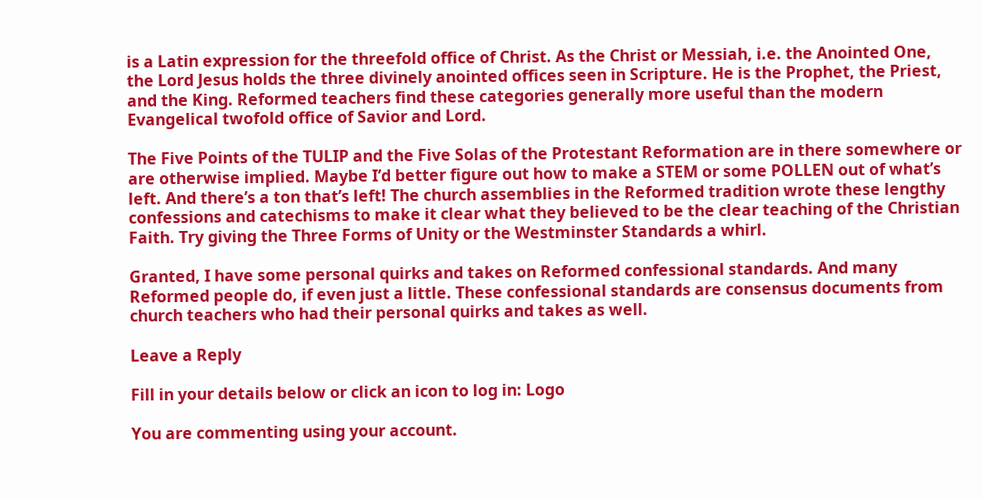is a Latin expression for the threefold office of Christ. As the Christ or Messiah, i.e. the Anointed One, the Lord Jesus holds the three divinely anointed offices seen in Scripture. He is the Prophet, the Priest, and the King. Reformed teachers find these categories generally more useful than the modern Evangelical twofold office of Savior and Lord.

The Five Points of the TULIP and the Five Solas of the Protestant Reformation are in there somewhere or are otherwise implied. Maybe I’d better figure out how to make a STEM or some POLLEN out of what’s left. And there’s a ton that’s left! The church assemblies in the Reformed tradition wrote these lengthy confessions and catechisms to make it clear what they believed to be the clear teaching of the Christian Faith. Try giving the Three Forms of Unity or the Westminster Standards a whirl.

Granted, I have some personal quirks and takes on Reformed confessional standards. And many Reformed people do, if even just a little. These confessional standards are consensus documents from church teachers who had their personal quirks and takes as well.

Leave a Reply

Fill in your details below or click an icon to log in: Logo

You are commenting using your account.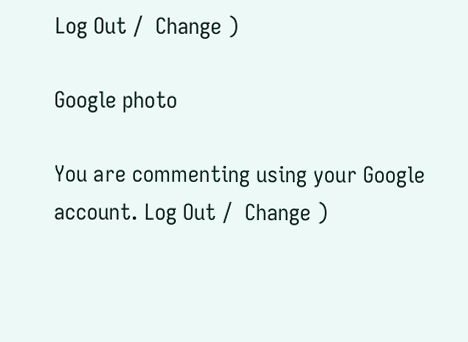Log Out /  Change )

Google photo

You are commenting using your Google account. Log Out /  Change )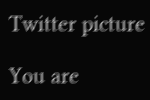Twitter picture

You are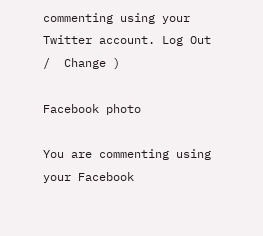commenting using your Twitter account. Log Out /  Change )

Facebook photo

You are commenting using your Facebook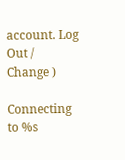account. Log Out /  Change )

Connecting to %s